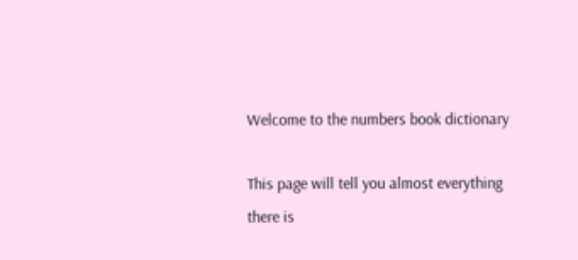Welcome to the numbers book dictionary

This page will tell you almost everything there is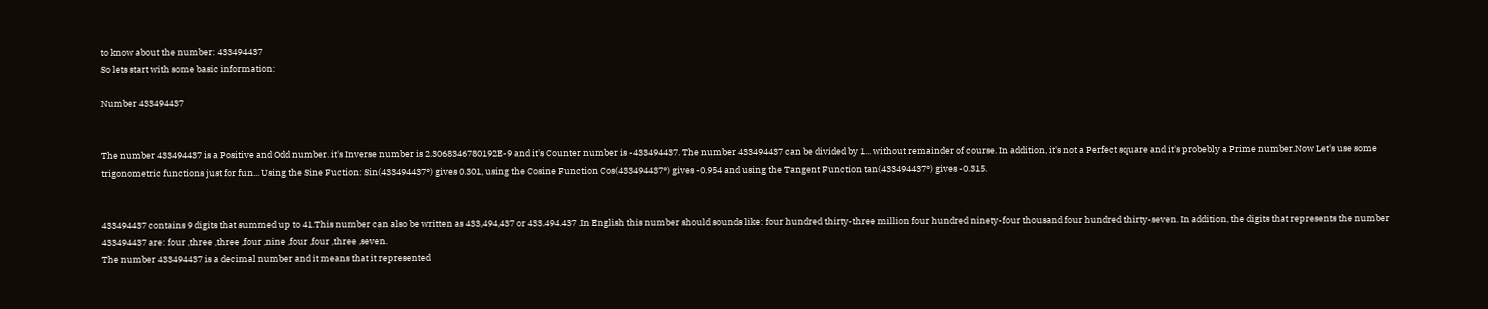to know about the number: 433494437
So lets start with some basic information:

Number 433494437


The number 433494437 is a Positive and Odd number. it's Inverse number is 2.3068346780192E-9 and it's Counter number is -433494437. The number 433494437 can be divided by 1... without remainder of course. In addition, it's not a Perfect square and it's probebly a Prime number.Now Let's use some trigonometric functions just for fun... Using the Sine Fuction: Sin(433494437°) gives 0.301, using the Cosine Function Cos(433494437°) gives -0.954 and using the Tangent Function tan(433494437°) gives -0.315.


433494437 contains 9 digits that summed up to 41.This number can also be written as 433,494,437 or 433.494.437 .In English this number should sounds like: four hundred thirty-three million four hundred ninety-four thousand four hundred thirty-seven. In addition, the digits that represents the number 433494437 are: four ,three ,three ,four ,nine ,four ,four ,three ,seven.
The number 433494437 is a decimal number and it means that it represented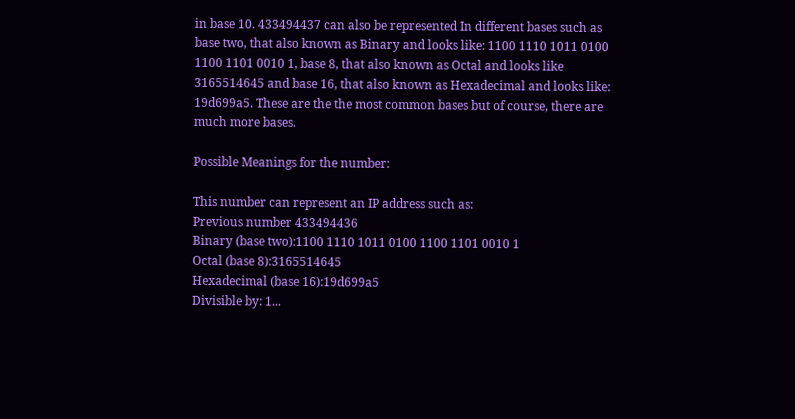in base 10. 433494437 can also be represented In different bases such as base two, that also known as Binary and looks like: 1100 1110 1011 0100 1100 1101 0010 1, base 8, that also known as Octal and looks like 3165514645 and base 16, that also known as Hexadecimal and looks like: 19d699a5. These are the the most common bases but of course, there are much more bases.

Possible Meanings for the number:

This number can represent an IP address such as:
Previous number 433494436
Binary (base two):1100 1110 1011 0100 1100 1101 0010 1
Octal (base 8):3165514645
Hexadecimal (base 16):19d699a5
Divisible by: 1...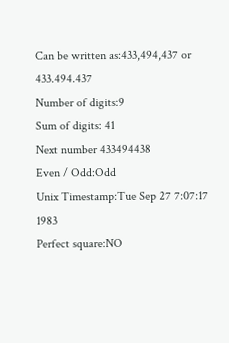Can be written as:433,494,437 or 433.494.437
Number of digits:9
Sum of digits: 41
Next number 433494438
Even / Odd:Odd
Unix Timestamp:Tue Sep 27 7:07:17 1983
Perfect square:NO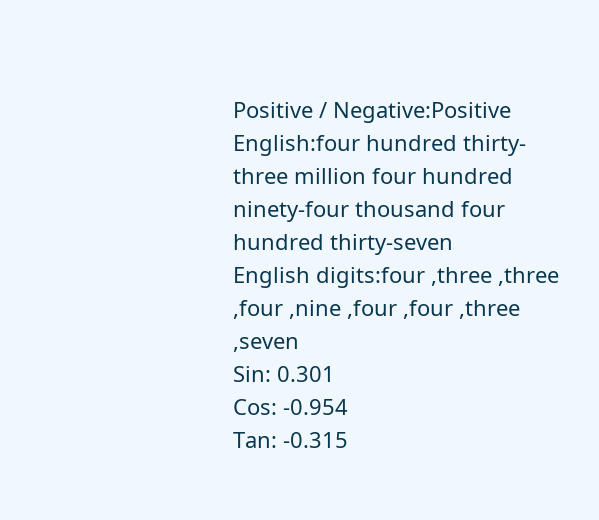Positive / Negative:Positive
English:four hundred thirty-three million four hundred ninety-four thousand four hundred thirty-seven
English digits:four ,three ,three ,four ,nine ,four ,four ,three ,seven
Sin: 0.301
Cos: -0.954
Tan: -0.315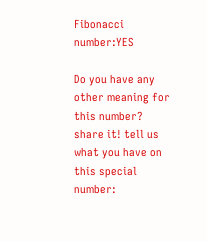Fibonacci number:YES

Do you have any other meaning for this number?
share it! tell us what you have on this special number: